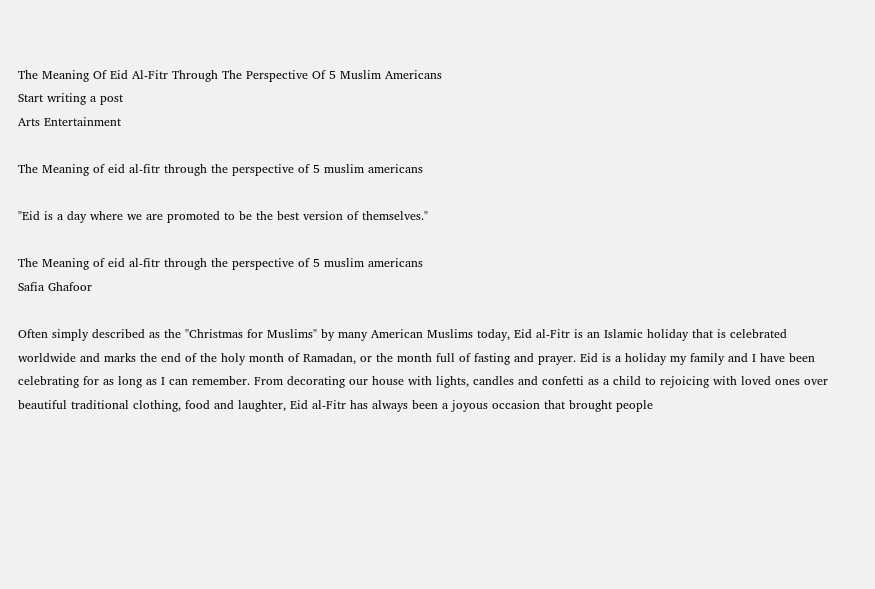The Meaning Of Eid Al-Fitr Through The Perspective Of 5 Muslim Americans
Start writing a post
Arts Entertainment

The Meaning of eid al-fitr through the perspective of 5 muslim americans

"Eid is a day where we are promoted to be the best version of themselves."

The Meaning of eid al-fitr through the perspective of 5 muslim americans
Safia Ghafoor

Often simply described as the "Christmas for Muslims" by many American Muslims today, Eid al-Fitr is an Islamic holiday that is celebrated worldwide and marks the end of the holy month of Ramadan, or the month full of fasting and prayer. Eid is a holiday my family and I have been celebrating for as long as I can remember. From decorating our house with lights, candles and confetti as a child to rejoicing with loved ones over beautiful traditional clothing, food and laughter, Eid al-Fitr has always been a joyous occasion that brought people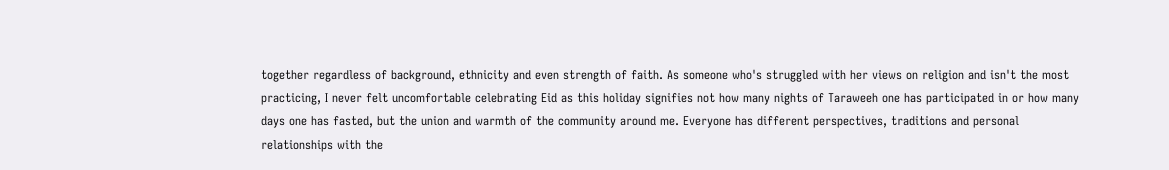together regardless of background, ethnicity and even strength of faith. As someone who's struggled with her views on religion and isn't the most practicing, I never felt uncomfortable celebrating Eid as this holiday signifies not how many nights of Taraweeh one has participated in or how many days one has fasted, but the union and warmth of the community around me. Everyone has different perspectives, traditions and personal relationships with the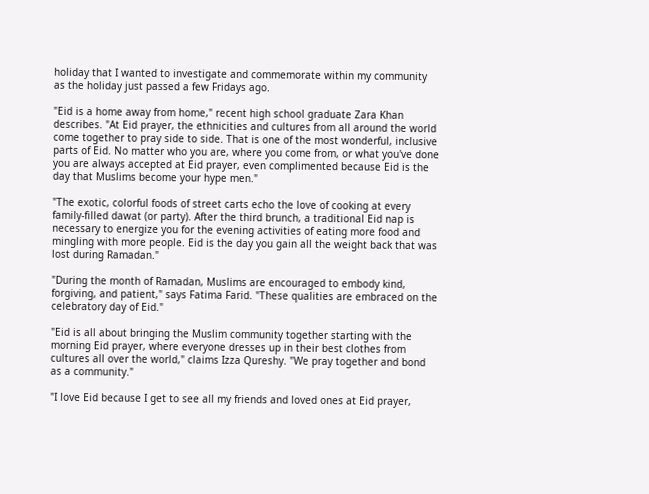holiday that I wanted to investigate and commemorate within my community as the holiday just passed a few Fridays ago.

"Eid is a home away from home," recent high school graduate Zara Khan describes. "At Eid prayer, the ethnicities and cultures from all around the world come together to pray side to side. That is one of the most wonderful, inclusive parts of Eid. No matter who you are, where you come from, or what you've done you are always accepted at Eid prayer, even complimented because Eid is the day that Muslims become your hype men."

"The exotic, colorful foods of street carts echo the love of cooking at every family-filled dawat (or party). After the third brunch, a traditional Eid nap is necessary to energize you for the evening activities of eating more food and mingling with more people. Eid is the day you gain all the weight back that was lost during Ramadan."

"During the month of Ramadan, Muslims are encouraged to embody kind, forgiving, and patient," says Fatima Farid. "These qualities are embraced on the celebratory day of Eid."

"Eid is all about bringing the Muslim community together starting with the morning Eid prayer, where everyone dresses up in their best clothes from cultures all over the world," claims Izza Qureshy. "We pray together and bond as a community."

"I love Eid because I get to see all my friends and loved ones at Eid prayer,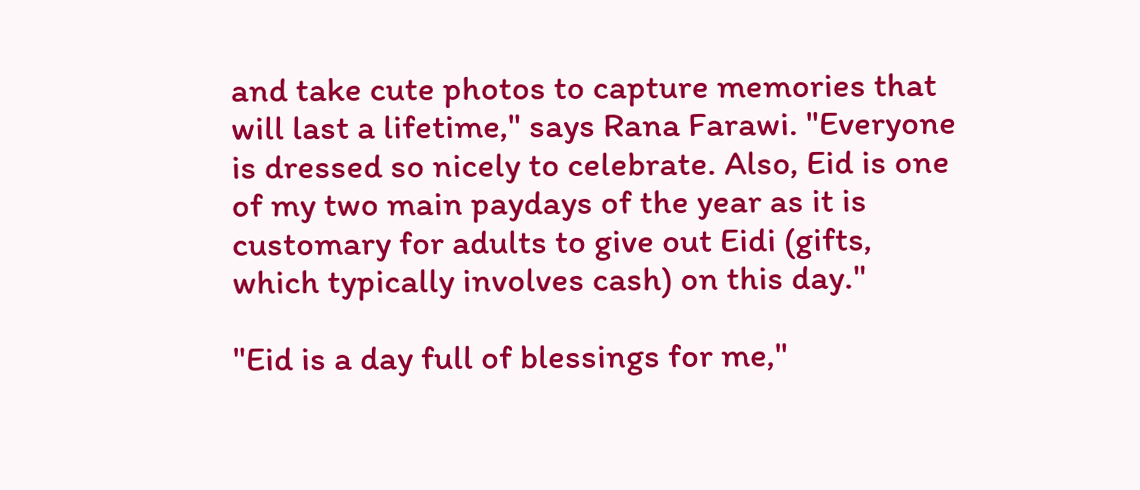and take cute photos to capture memories that will last a lifetime," says Rana Farawi. "Everyone is dressed so nicely to celebrate. Also, Eid is one of my two main paydays of the year as it is customary for adults to give out Eidi (gifts, which typically involves cash) on this day."

"Eid is a day full of blessings for me,"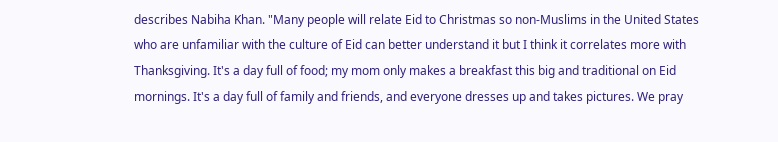describes Nabiha Khan. "Many people will relate Eid to Christmas so non-Muslims in the United States who are unfamiliar with the culture of Eid can better understand it but I think it correlates more with Thanksgiving. It's a day full of food; my mom only makes a breakfast this big and traditional on Eid mornings. It's a day full of family and friends, and everyone dresses up and takes pictures. We pray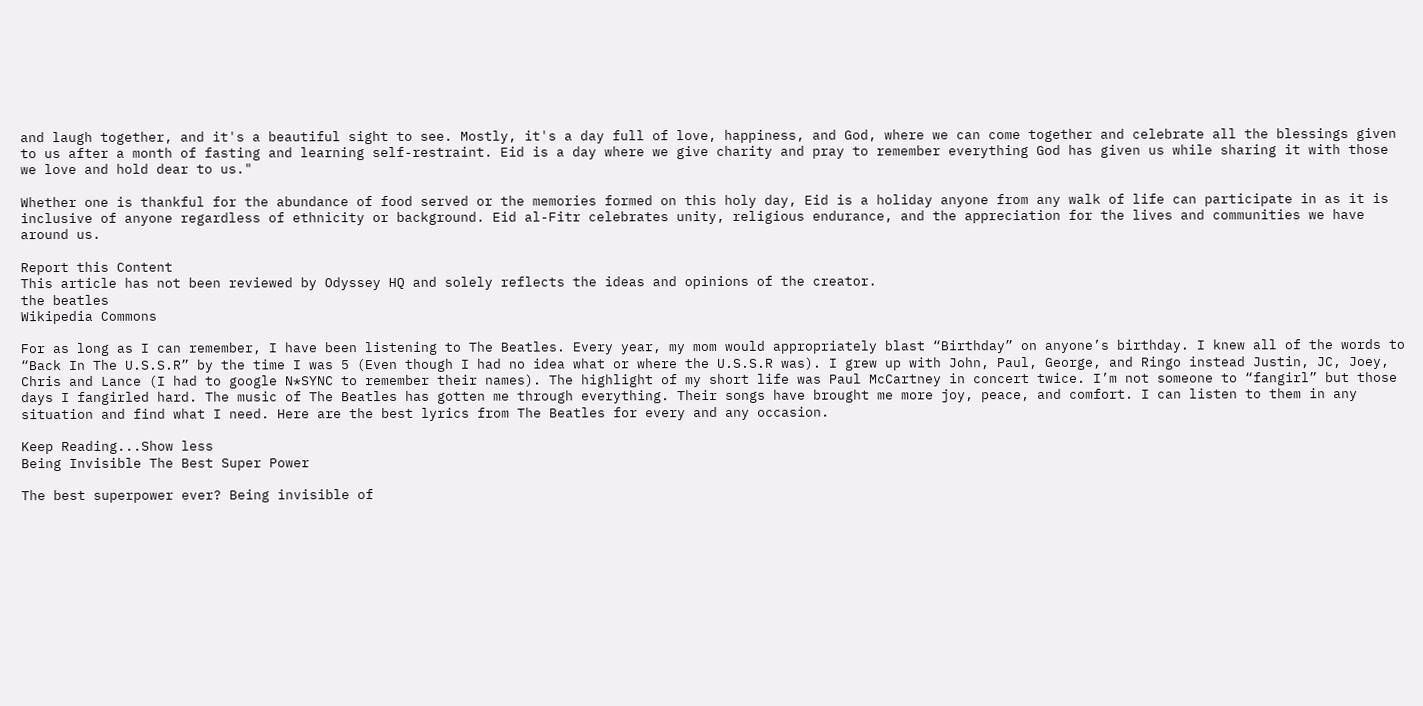and laugh together, and it's a beautiful sight to see. Mostly, it's a day full of love, happiness, and God, where we can come together and celebrate all the blessings given to us after a month of fasting and learning self-restraint. Eid is a day where we give charity and pray to remember everything God has given us while sharing it with those we love and hold dear to us."

Whether one is thankful for the abundance of food served or the memories formed on this holy day, Eid is a holiday anyone from any walk of life can participate in as it is inclusive of anyone regardless of ethnicity or background. Eid al-Fitr celebrates unity, religious endurance, and the appreciation for the lives and communities we have around us.

Report this Content
This article has not been reviewed by Odyssey HQ and solely reflects the ideas and opinions of the creator.
the beatles
Wikipedia Commons

For as long as I can remember, I have been listening to The Beatles. Every year, my mom would appropriately blast “Birthday” on anyone’s birthday. I knew all of the words to “Back In The U.S.S.R” by the time I was 5 (Even though I had no idea what or where the U.S.S.R was). I grew up with John, Paul, George, and Ringo instead Justin, JC, Joey, Chris and Lance (I had to google N*SYNC to remember their names). The highlight of my short life was Paul McCartney in concert twice. I’m not someone to “fangirl” but those days I fangirled hard. The music of The Beatles has gotten me through everything. Their songs have brought me more joy, peace, and comfort. I can listen to them in any situation and find what I need. Here are the best lyrics from The Beatles for every and any occasion.

Keep Reading...Show less
Being Invisible The Best Super Power

The best superpower ever? Being invisible of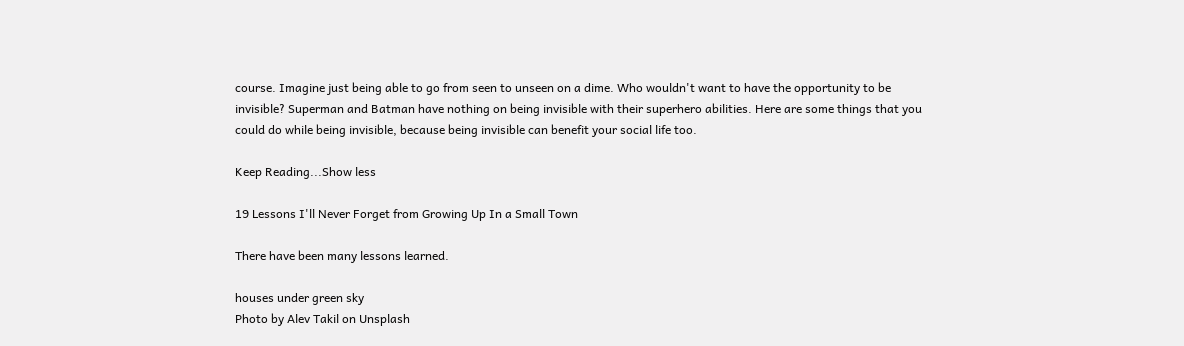course. Imagine just being able to go from seen to unseen on a dime. Who wouldn't want to have the opportunity to be invisible? Superman and Batman have nothing on being invisible with their superhero abilities. Here are some things that you could do while being invisible, because being invisible can benefit your social life too.

Keep Reading...Show less

19 Lessons I'll Never Forget from Growing Up In a Small Town

There have been many lessons learned.

houses under green sky
Photo by Alev Takil on Unsplash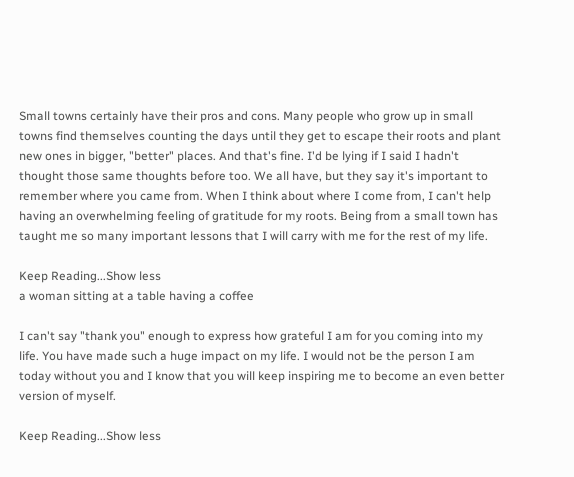Small towns certainly have their pros and cons. Many people who grow up in small towns find themselves counting the days until they get to escape their roots and plant new ones in bigger, "better" places. And that's fine. I'd be lying if I said I hadn't thought those same thoughts before too. We all have, but they say it's important to remember where you came from. When I think about where I come from, I can't help having an overwhelming feeling of gratitude for my roots. Being from a small town has taught me so many important lessons that I will carry with me for the rest of my life.

Keep Reading...Show less
a woman sitting at a table having a coffee

I can't say "thank you" enough to express how grateful I am for you coming into my life. You have made such a huge impact on my life. I would not be the person I am today without you and I know that you will keep inspiring me to become an even better version of myself.

Keep Reading...Show less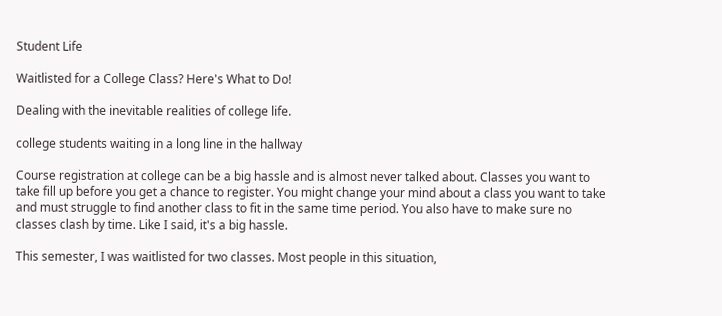Student Life

Waitlisted for a College Class? Here's What to Do!

Dealing with the inevitable realities of college life.

college students waiting in a long line in the hallway

Course registration at college can be a big hassle and is almost never talked about. Classes you want to take fill up before you get a chance to register. You might change your mind about a class you want to take and must struggle to find another class to fit in the same time period. You also have to make sure no classes clash by time. Like I said, it's a big hassle.

This semester, I was waitlisted for two classes. Most people in this situation,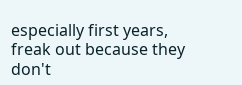especially first years, freak out because they don't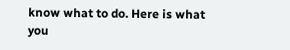know what to do. Here is what you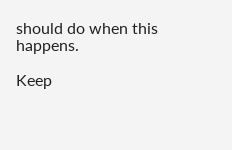should do when this happens.

Keep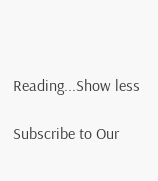Reading...Show less

Subscribe to Our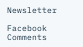Newsletter

Facebook Comments